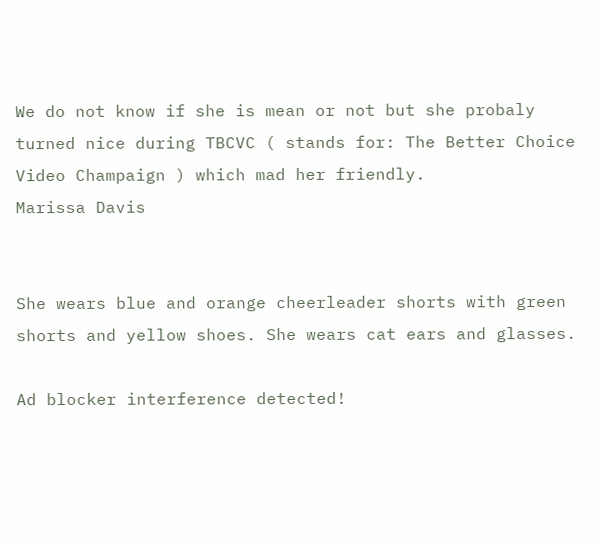We do not know if she is mean or not but she probaly turned nice during TBCVC ( stands for: The Better Choice Video Champaign ) which mad her friendly.
Marissa Davis


She wears blue and orange cheerleader shorts with green shorts and yellow shoes. She wears cat ears and glasses.

Ad blocker interference detected!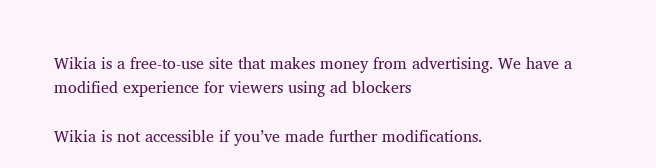Wikia is a free-to-use site that makes money from advertising. We have a modified experience for viewers using ad blockers

Wikia is not accessible if you’ve made further modifications.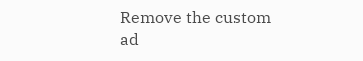Remove the custom ad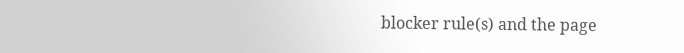blocker rule(s) and the page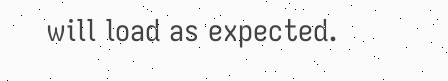will load as expected.